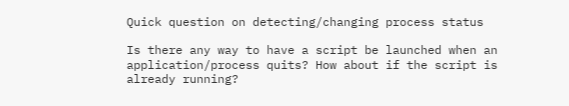Quick question on detecting/changing process status

Is there any way to have a script be launched when an application/process quits? How about if the script is already running?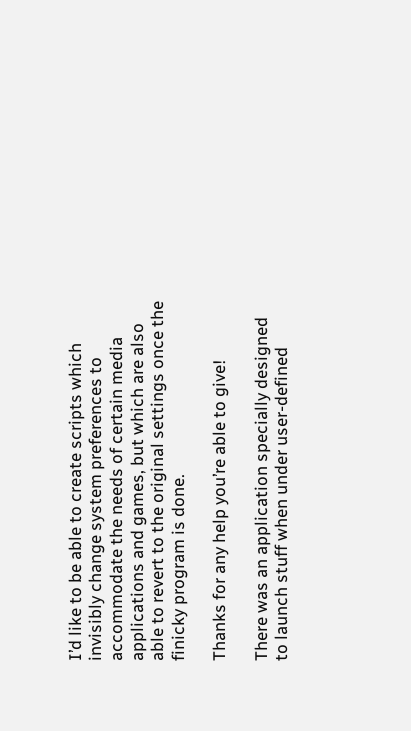I’d like to be able to create scripts which invisibly change system preferences to accommodate the needs of certain media applications and games, but which are also able to revert to the original settings once the finicky program is done.

Thanks for any help you’re able to give!

There was an application specially designed to launch stuff when under user-defined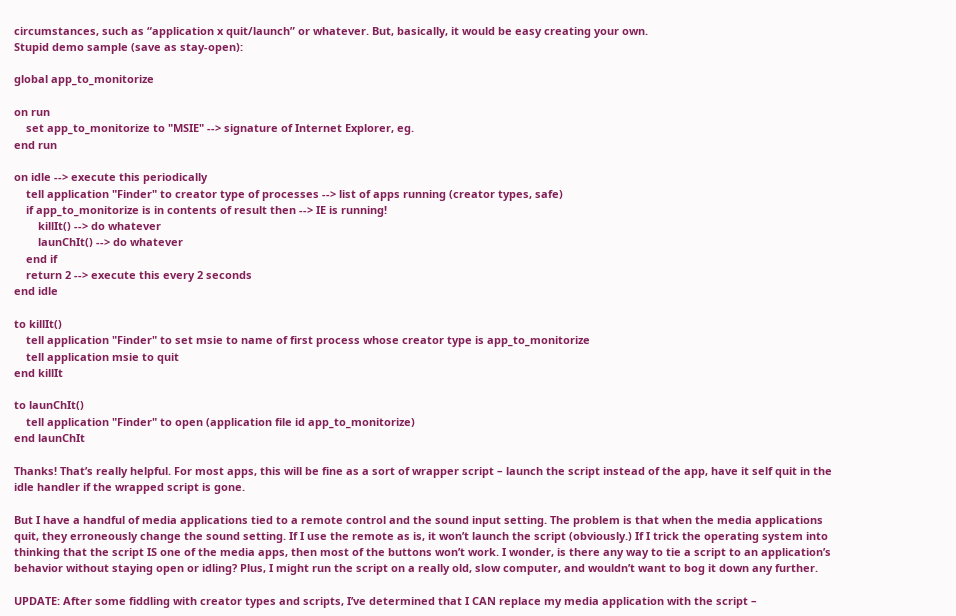circumstances, such as “application x quit/launch” or whatever. But, basically, it would be easy creating your own.
Stupid demo sample (save as stay-open):

global app_to_monitorize

on run
    set app_to_monitorize to "MSIE" --> signature of Internet Explorer, eg.
end run

on idle --> execute this periodically
    tell application "Finder" to creator type of processes --> list of apps running (creator types, safe)
    if app_to_monitorize is in contents of result then --> IE is running!
        killIt() --> do whatever
        launChIt() --> do whatever
    end if
    return 2 --> execute this every 2 seconds
end idle

to killIt()
    tell application "Finder" to set msie to name of first process whose creator type is app_to_monitorize
    tell application msie to quit
end killIt

to launChIt()
    tell application "Finder" to open (application file id app_to_monitorize)
end launChIt

Thanks! That’s really helpful. For most apps, this will be fine as a sort of wrapper script – launch the script instead of the app, have it self quit in the idle handler if the wrapped script is gone.

But I have a handful of media applications tied to a remote control and the sound input setting. The problem is that when the media applications quit, they erroneously change the sound setting. If I use the remote as is, it won’t launch the script (obviously.) If I trick the operating system into thinking that the script IS one of the media apps, then most of the buttons won’t work. I wonder, is there any way to tie a script to an application’s behavior without staying open or idling? Plus, I might run the script on a really old, slow computer, and wouldn’t want to bog it down any further.

UPDATE: After some fiddling with creator types and scripts, I’ve determined that I CAN replace my media application with the script –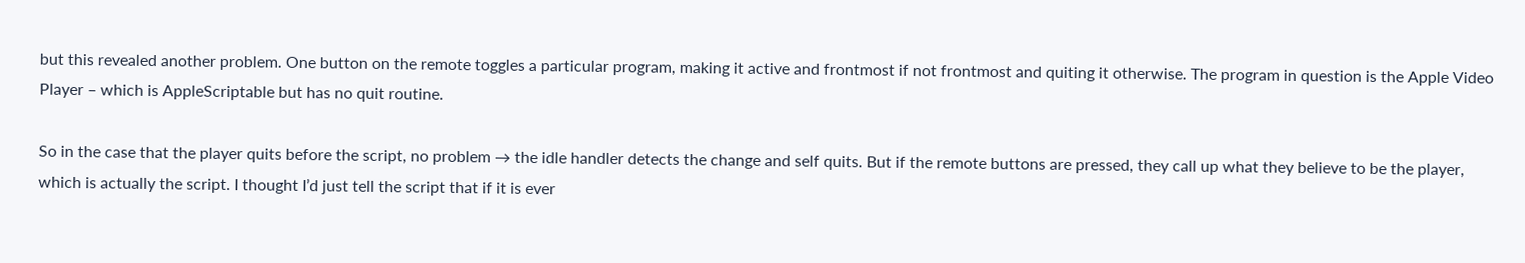but this revealed another problem. One button on the remote toggles a particular program, making it active and frontmost if not frontmost and quiting it otherwise. The program in question is the Apple Video Player – which is AppleScriptable but has no quit routine.

So in the case that the player quits before the script, no problem → the idle handler detects the change and self quits. But if the remote buttons are pressed, they call up what they believe to be the player, which is actually the script. I thought I’d just tell the script that if it is ever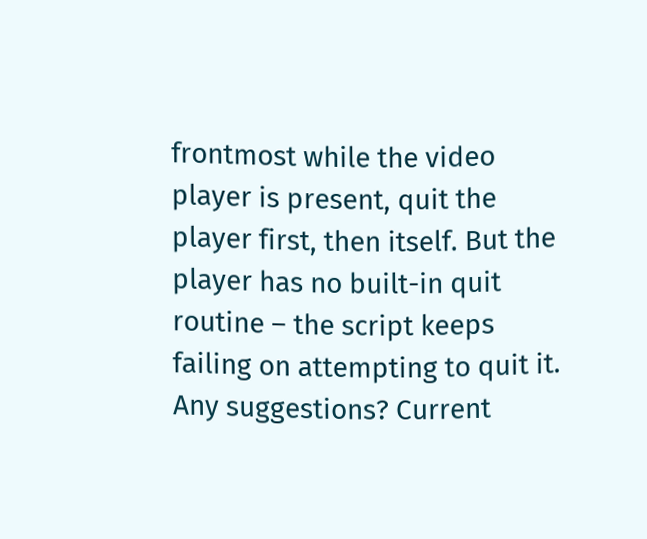frontmost while the video player is present, quit the player first, then itself. But the player has no built-in quit routine – the script keeps failing on attempting to quit it. Any suggestions? Current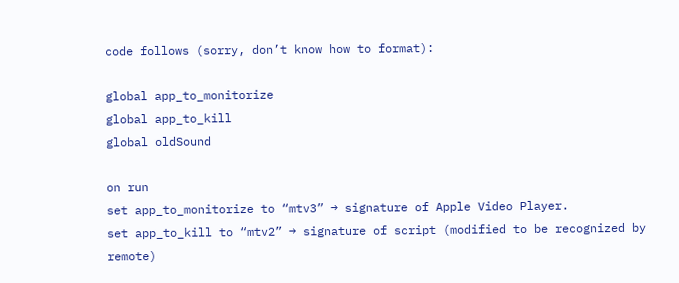code follows (sorry, don’t know how to format):

global app_to_monitorize
global app_to_kill
global oldSound

on run
set app_to_monitorize to “mtv3” → signature of Apple Video Player.
set app_to_kill to “mtv2” → signature of script (modified to be recognized by remote)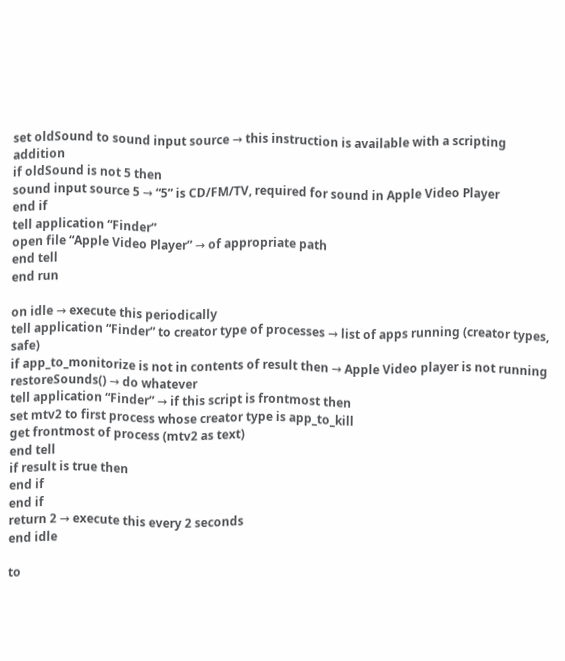set oldSound to sound input source → this instruction is available with a scripting addition
if oldSound is not 5 then
sound input source 5 → “5” is CD/FM/TV, required for sound in Apple Video Player
end if
tell application “Finder”
open file “Apple Video Player” → of appropriate path
end tell
end run

on idle → execute this periodically
tell application “Finder” to creator type of processes → list of apps running (creator types, safe)
if app_to_monitorize is not in contents of result then → Apple Video player is not running
restoreSounds() → do whatever
tell application “Finder” → if this script is frontmost then
set mtv2 to first process whose creator type is app_to_kill
get frontmost of process (mtv2 as text)
end tell
if result is true then
end if
end if
return 2 → execute this every 2 seconds
end idle

to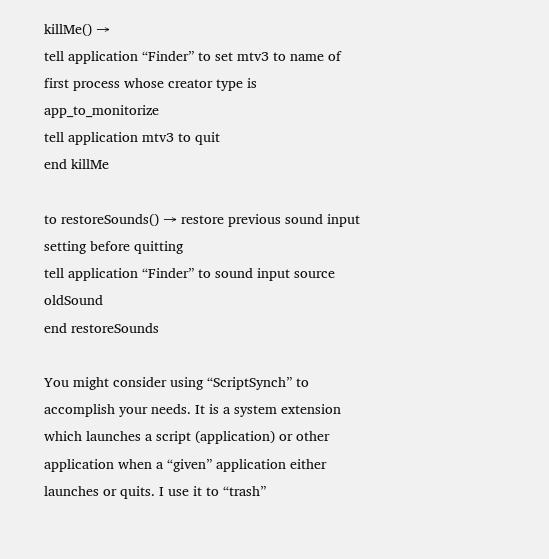killMe() →
tell application “Finder” to set mtv3 to name of first process whose creator type is app_to_monitorize
tell application mtv3 to quit
end killMe

to restoreSounds() → restore previous sound input setting before quitting
tell application “Finder” to sound input source oldSound
end restoreSounds

You might consider using “ScriptSynch” to accomplish your needs. It is a system extension which launches a script (application) or other application when a “given” application either launches or quits. I use it to “trash”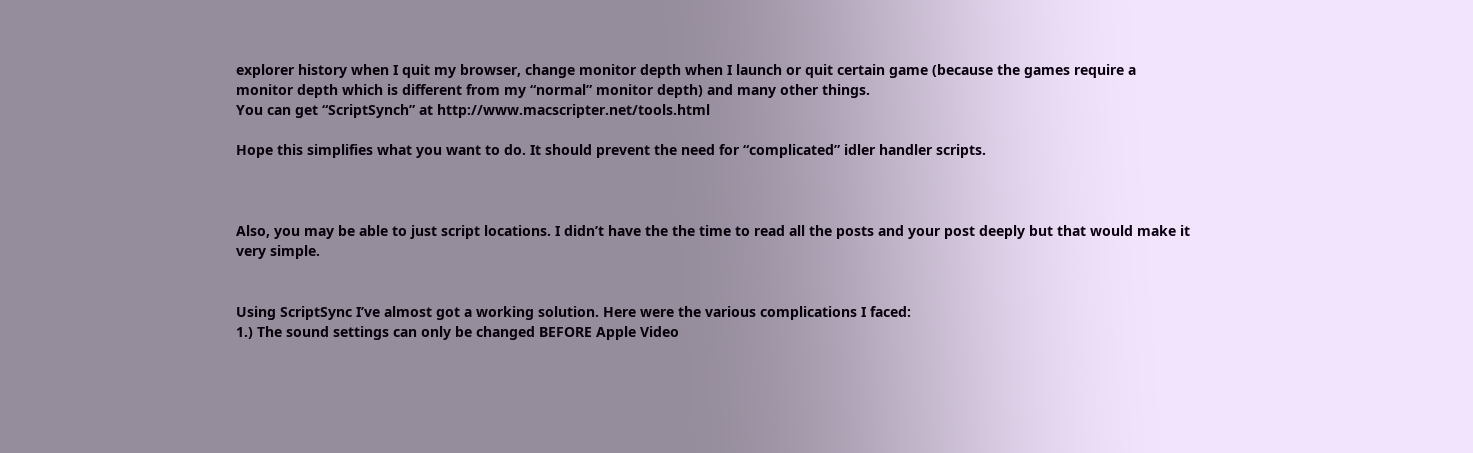explorer history when I quit my browser, change monitor depth when I launch or quit certain game (because the games require a monitor depth which is different from my “normal” monitor depth) and many other things.
You can get “ScriptSynch” at http://www.macscripter.net/tools.html

Hope this simplifies what you want to do. It should prevent the need for “complicated” idler handler scripts.



Also, you may be able to just script locations. I didn’t have the the time to read all the posts and your post deeply but that would make it very simple.


Using ScriptSync I’ve almost got a working solution. Here were the various complications I faced:
1.) The sound settings can only be changed BEFORE Apple Video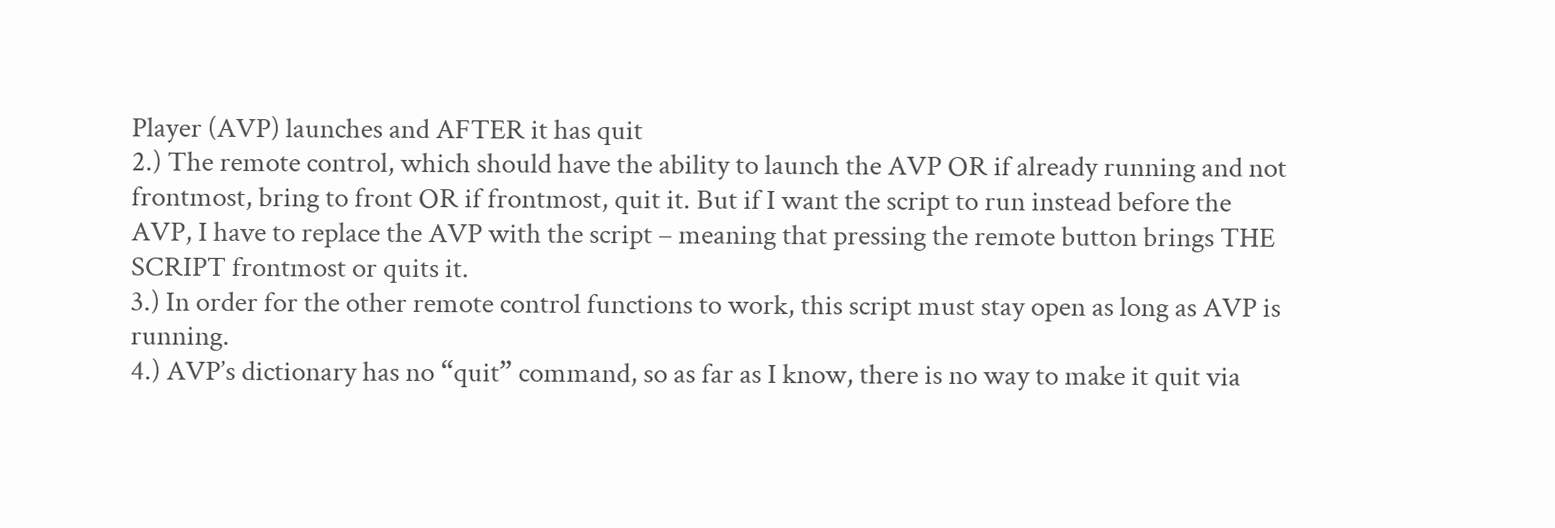Player (AVP) launches and AFTER it has quit
2.) The remote control, which should have the ability to launch the AVP OR if already running and not frontmost, bring to front OR if frontmost, quit it. But if I want the script to run instead before the AVP, I have to replace the AVP with the script – meaning that pressing the remote button brings THE SCRIPT frontmost or quits it.
3.) In order for the other remote control functions to work, this script must stay open as long as AVP is running.
4.) AVP’s dictionary has no “quit” command, so as far as I know, there is no way to make it quit via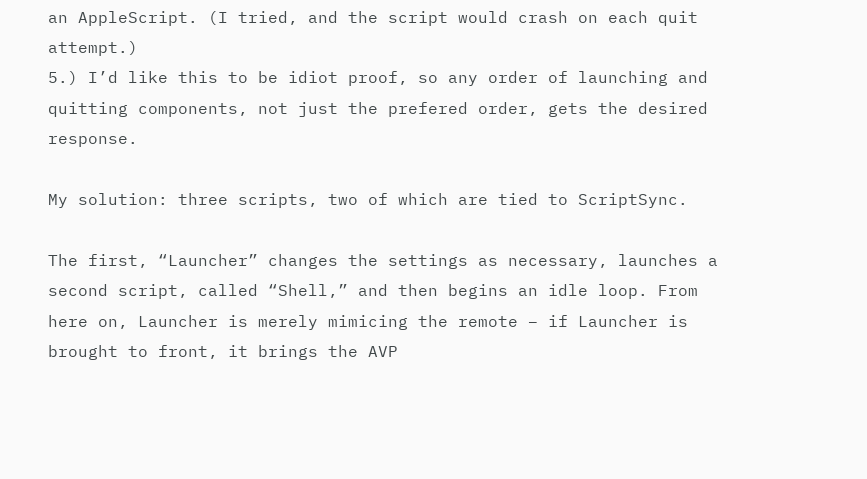an AppleScript. (I tried, and the script would crash on each quit attempt.)
5.) I’d like this to be idiot proof, so any order of launching and quitting components, not just the prefered order, gets the desired response.

My solution: three scripts, two of which are tied to ScriptSync.

The first, “Launcher” changes the settings as necessary, launches a second script, called “Shell,” and then begins an idle loop. From here on, Launcher is merely mimicing the remote – if Launcher is brought to front, it brings the AVP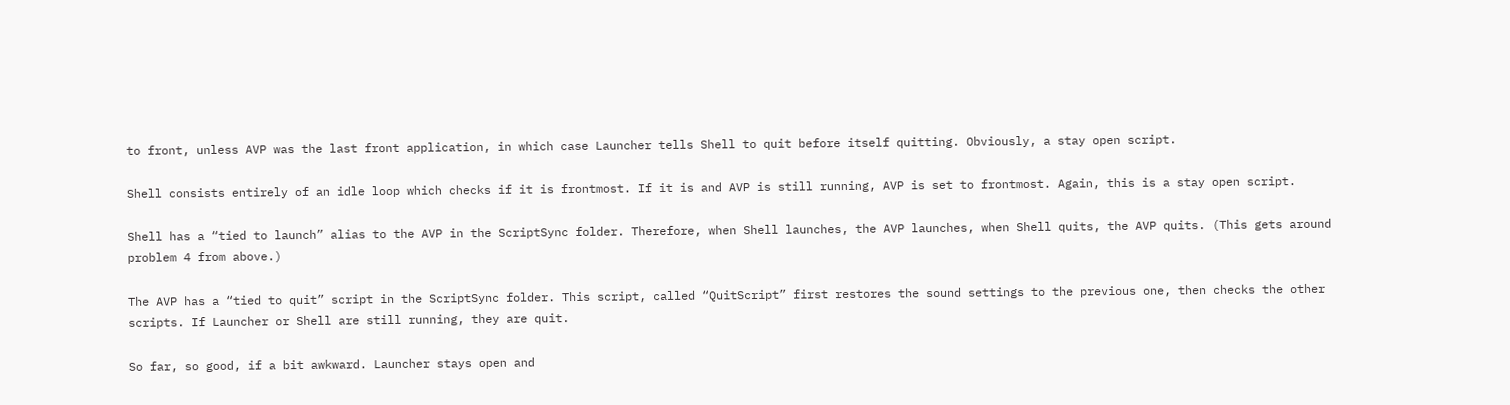to front, unless AVP was the last front application, in which case Launcher tells Shell to quit before itself quitting. Obviously, a stay open script.

Shell consists entirely of an idle loop which checks if it is frontmost. If it is and AVP is still running, AVP is set to frontmost. Again, this is a stay open script.

Shell has a “tied to launch” alias to the AVP in the ScriptSync folder. Therefore, when Shell launches, the AVP launches, when Shell quits, the AVP quits. (This gets around problem 4 from above.)

The AVP has a “tied to quit” script in the ScriptSync folder. This script, called “QuitScript” first restores the sound settings to the previous one, then checks the other scripts. If Launcher or Shell are still running, they are quit.

So far, so good, if a bit awkward. Launcher stays open and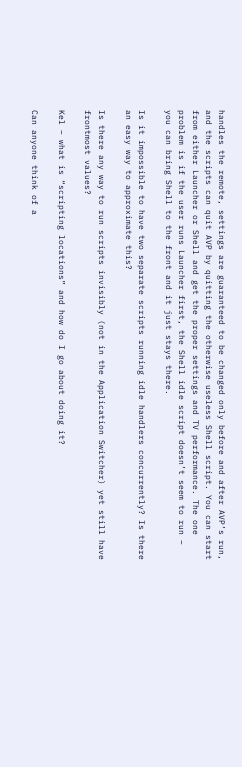handles the remote, settings are guaranteed to be changed only before and after AVP’s run, and the scripts can quit AVP by quitting the otherwise useless Shell script. You can start from either Launcher or Shell and get the proper settings and TV performance. The one problem is if the user runs Launcher first, the Shell idle script doesn’t seem to run – you can bring Shell to the front and it just stays there.

Is it impossible to have two separate scripts running idle handlers concurrently? Is there an easy way to approximate this?

Is there any way to run scripts invisibly (not in the Application Switcher) yet still have frontmost values?

Kel – what is “scripting locations” and how do I go about doing it?

Can anyone think of a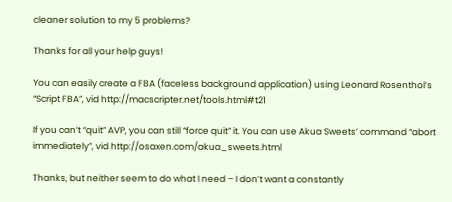cleaner solution to my 5 problems?

Thanks for all your help guys!

You can easily create a FBA (faceless background application) using Leonard Rosenthol’s “Script FBA”, vid http://macscripter.net/tools.html#t21

If you can’t “quit” AVP, you can still “force quit” it. You can use Akua Sweets’ command “abort immediately”, vid http://osaxen.com/akua_sweets.html

Thanks, but neither seem to do what I need – I don’t want a constantly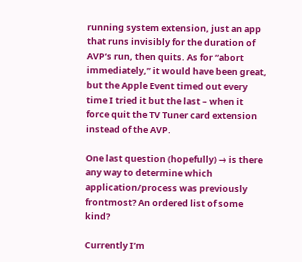running system extension, just an app that runs invisibly for the duration of AVP’s run, then quits. As for “abort immediately,” it would have been great, but the Apple Event timed out every time I tried it but the last – when it force quit the TV Tuner card extension instead of the AVP.

One last question (hopefully) → is there any way to determine which application/process was previously frontmost? An ordered list of some kind?

Currently I’m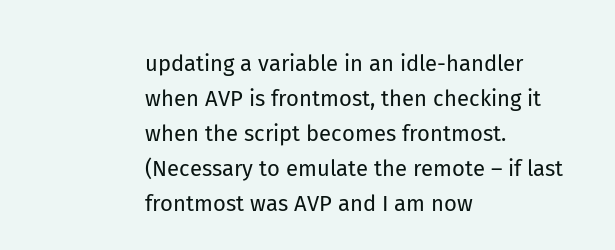updating a variable in an idle-handler when AVP is frontmost, then checking it when the script becomes frontmost. (Necessary to emulate the remote – if last frontmost was AVP and I am now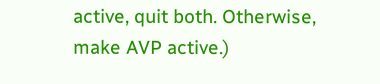active, quit both. Otherwise, make AVP active.)